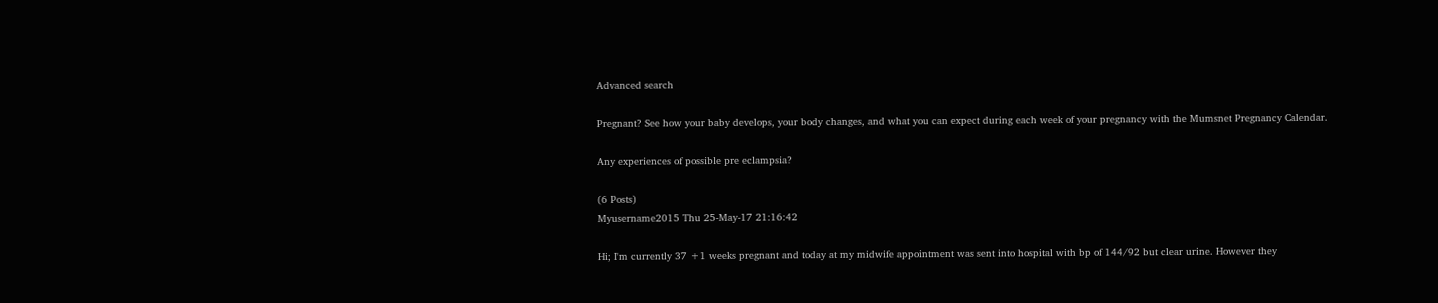Advanced search

Pregnant? See how your baby develops, your body changes, and what you can expect during each week of your pregnancy with the Mumsnet Pregnancy Calendar.

Any experiences of possible pre eclampsia?

(6 Posts)
Myusername2015 Thu 25-May-17 21:16:42

Hi; I'm currently 37 +1 weeks pregnant and today at my midwife appointment was sent into hospital with bp of 144/92 but clear urine. However they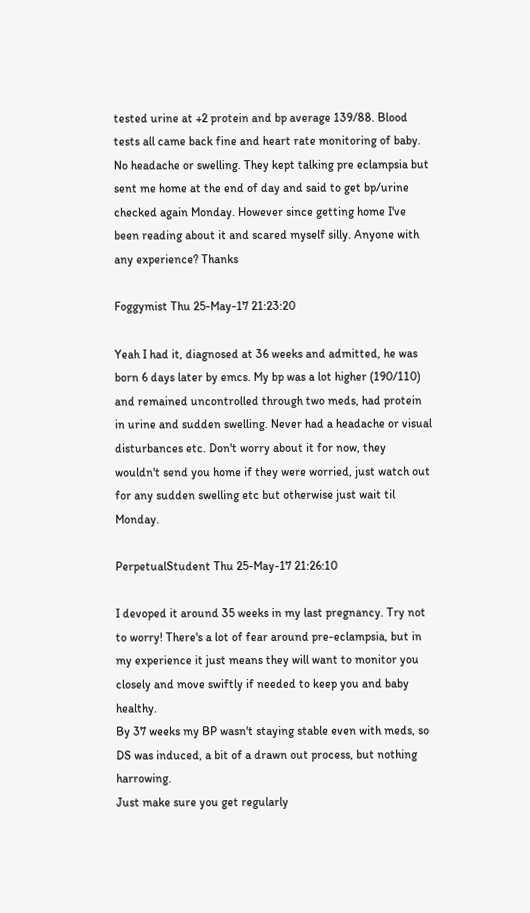tested urine at +2 protein and bp average 139/88. Blood tests all came back fine and heart rate monitoring of baby. No headache or swelling. They kept talking pre eclampsia but sent me home at the end of day and said to get bp/urine checked again Monday. However since getting home I've been reading about it and scared myself silly. Anyone with any experience? Thanks

Foggymist Thu 25-May-17 21:23:20

Yeah I had it, diagnosed at 36 weeks and admitted, he was born 6 days later by emcs. My bp was a lot higher (190/110) and remained uncontrolled through two meds, had protein in urine and sudden swelling. Never had a headache or visual disturbances etc. Don't worry about it for now, they wouldn't send you home if they were worried, just watch out for any sudden swelling etc but otherwise just wait til Monday.

PerpetualStudent Thu 25-May-17 21:26:10

I devoped it around 35 weeks in my last pregnancy. Try not to worry! There's a lot of fear around pre-eclampsia, but in my experience it just means they will want to monitor you closely and move swiftly if needed to keep you and baby healthy.
By 37 weeks my BP wasn't staying stable even with meds, so DS was induced, a bit of a drawn out process, but nothing harrowing.
Just make sure you get regularly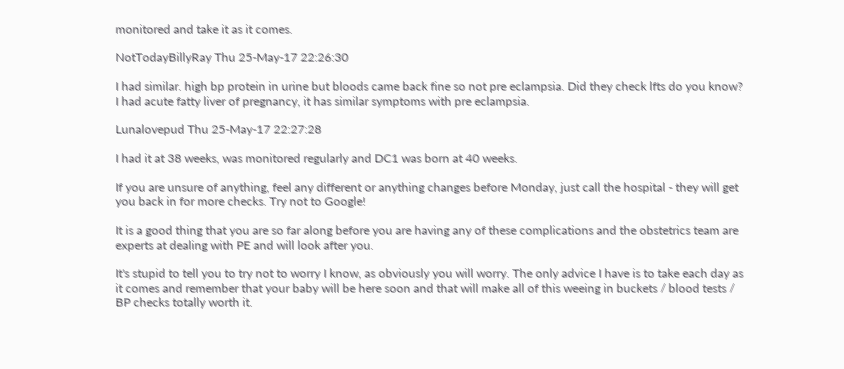monitored and take it as it comes.

NotTodayBillyRay Thu 25-May-17 22:26:30

I had similar. high bp protein in urine but bloods came back fine so not pre eclampsia. Did they check lfts do you know? I had acute fatty liver of pregnancy, it has similar symptoms with pre eclampsia.

Lunalovepud Thu 25-May-17 22:27:28

I had it at 38 weeks, was monitored regularly and DC1 was born at 40 weeks.

If you are unsure of anything, feel any different or anything changes before Monday, just call the hospital - they will get you back in for more checks. Try not to Google!

It is a good thing that you are so far along before you are having any of these complications and the obstetrics team are experts at dealing with PE and will look after you.

It's stupid to tell you to try not to worry I know, as obviously you will worry. The only advice I have is to take each day as it comes and remember that your baby will be here soon and that will make all of this weeing in buckets / blood tests / BP checks totally worth it.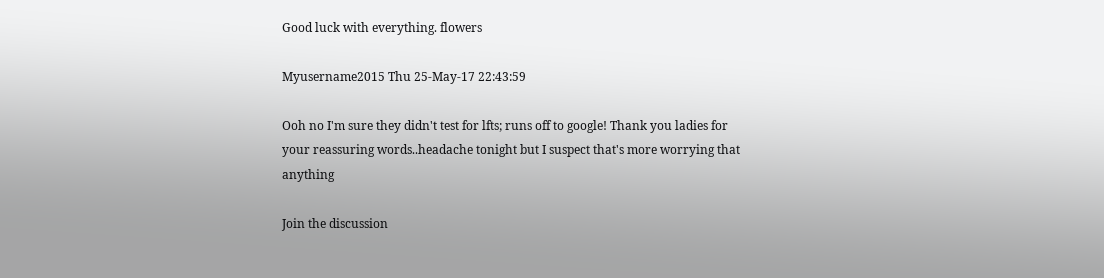Good luck with everything. flowers

Myusername2015 Thu 25-May-17 22:43:59

Ooh no I'm sure they didn't test for lfts; runs off to google! Thank you ladies for your reassuring words..headache tonight but I suspect that's more worrying that anything

Join the discussion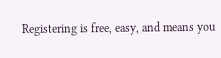Registering is free, easy, and means you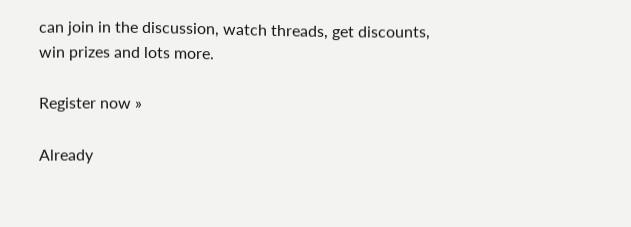can join in the discussion, watch threads, get discounts, win prizes and lots more.

Register now »

Already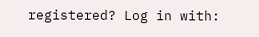registered? Log in with: